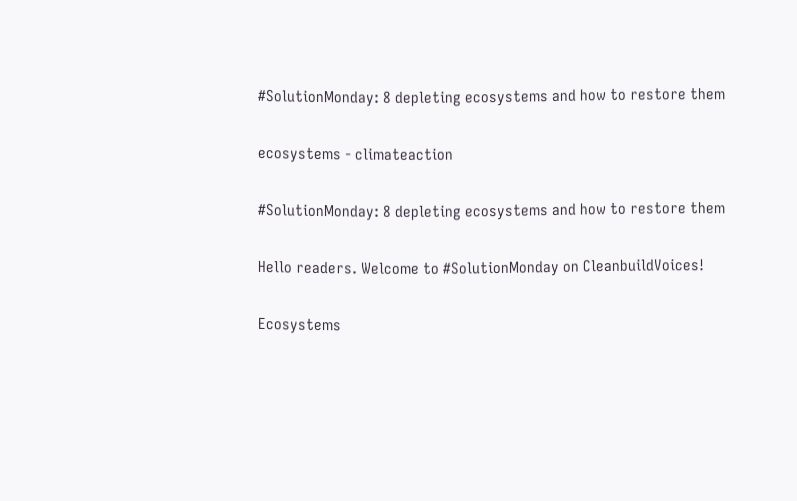#SolutionMonday: 8 depleting ecosystems and how to restore them

ecosystems - climateaction

#SolutionMonday: 8 depleting ecosystems and how to restore them

Hello readers. Welcome to #SolutionMonday on CleanbuildVoices!

Ecosystems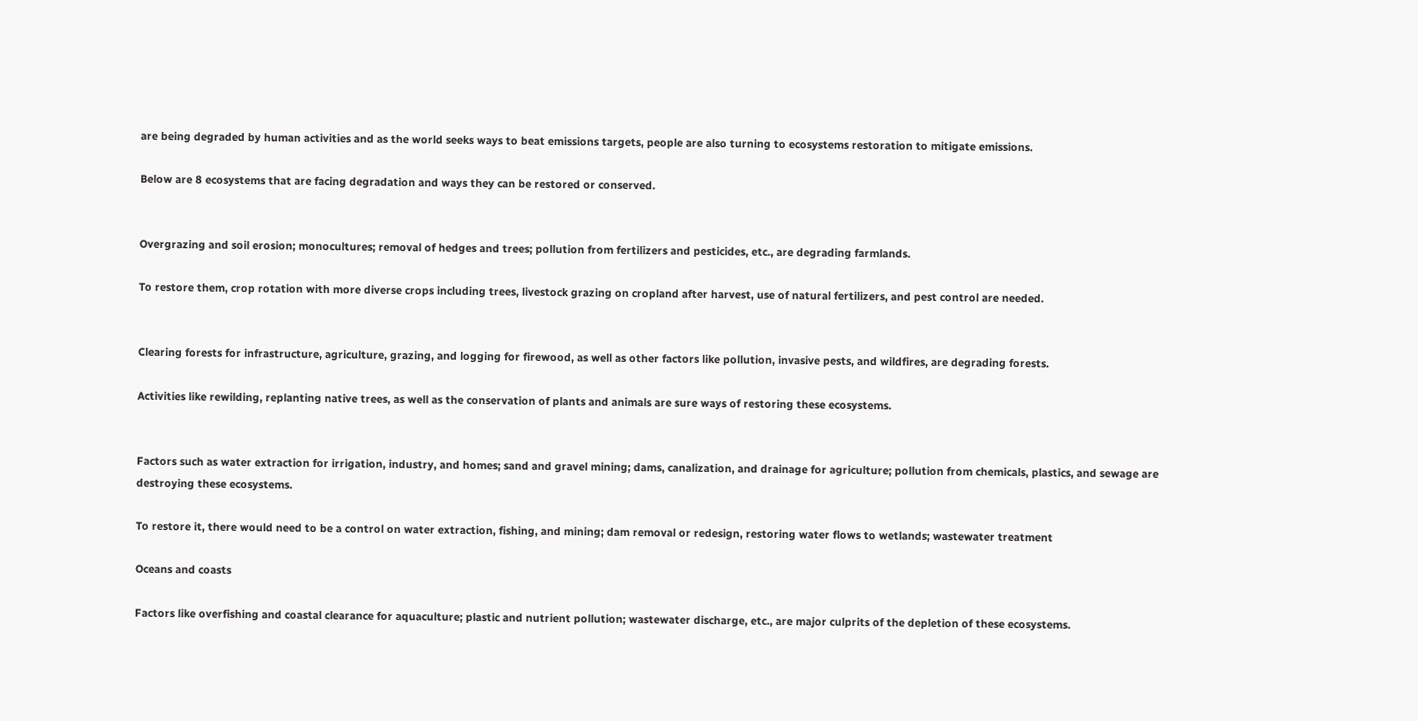are being degraded by human activities and as the world seeks ways to beat emissions targets, people are also turning to ecosystems restoration to mitigate emissions.

Below are 8 ecosystems that are facing degradation and ways they can be restored or conserved.


Overgrazing and soil erosion; monocultures; removal of hedges and trees; pollution from fertilizers and pesticides, etc., are degrading farmlands.

To restore them, crop rotation with more diverse crops including trees, livestock grazing on cropland after harvest, use of natural fertilizers, and pest control are needed.


Clearing forests for infrastructure, agriculture, grazing, and logging for firewood, as well as other factors like pollution, invasive pests, and wildfires, are degrading forests.

Activities like rewilding, replanting native trees, as well as the conservation of plants and animals are sure ways of restoring these ecosystems.


Factors such as water extraction for irrigation, industry, and homes; sand and gravel mining; dams, canalization, and drainage for agriculture; pollution from chemicals, plastics, and sewage are destroying these ecosystems.

To restore it, there would need to be a control on water extraction, fishing, and mining; dam removal or redesign, restoring water flows to wetlands; wastewater treatment

Oceans and coasts

Factors like overfishing and coastal clearance for aquaculture; plastic and nutrient pollution; wastewater discharge, etc., are major culprits of the depletion of these ecosystems.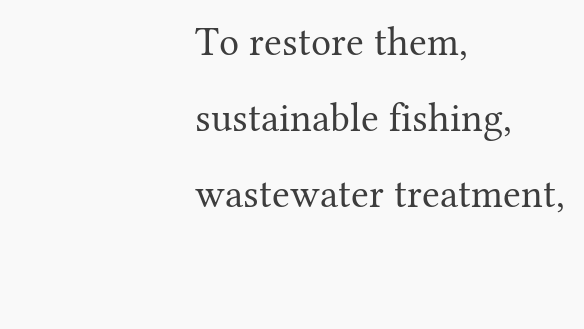To restore them, sustainable fishing, wastewater treatment,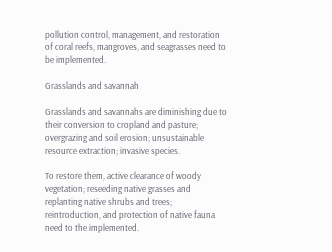pollution control, management, and restoration of coral reefs, mangroves, and seagrasses need to be implemented.

Grasslands and savannah

Grasslands and savannahs are diminishing due to their conversion to cropland and pasture; overgrazing and soil erosion; unsustainable resource extraction; invasive species.

To restore them, active clearance of woody vegetation; reseeding native grasses and replanting native shrubs and trees; reintroduction, and protection of native fauna need to the implemented.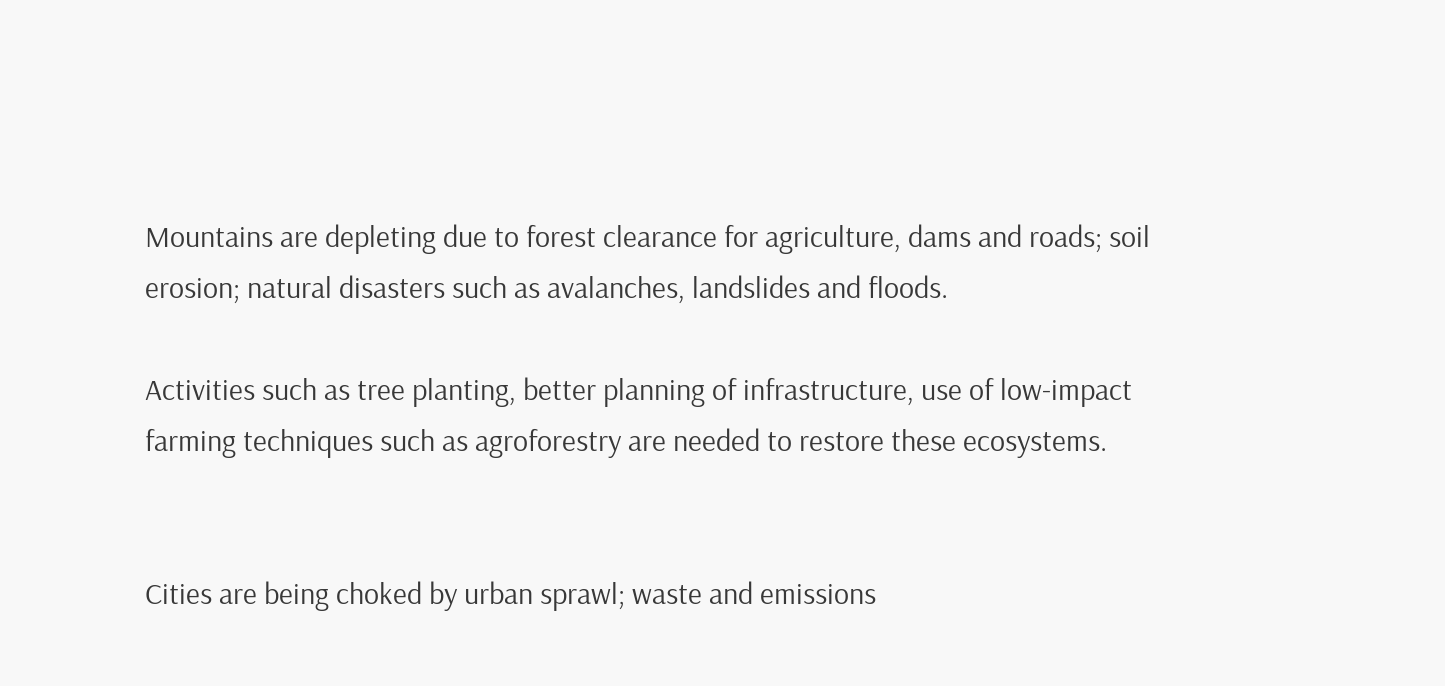Mountains are depleting due to forest clearance for agriculture, dams and roads; soil erosion; natural disasters such as avalanches, landslides and floods.

Activities such as tree planting, better planning of infrastructure, use of low-impact farming techniques such as agroforestry are needed to restore these ecosystems.


Cities are being choked by urban sprawl; waste and emissions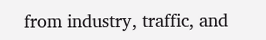from industry, traffic, and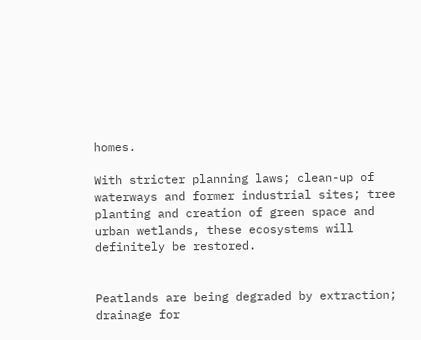homes.

With stricter planning laws; clean-up of waterways and former industrial sites; tree planting and creation of green space and urban wetlands, these ecosystems will definitely be restored.


Peatlands are being degraded by extraction; drainage for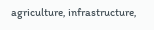agriculture, infrastructure,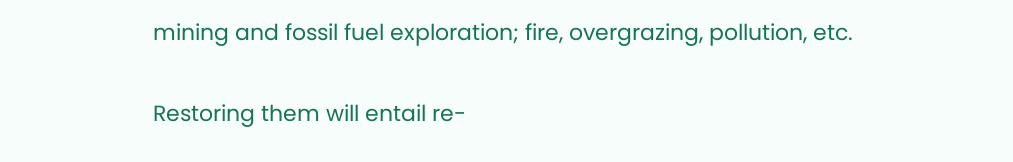mining and fossil fuel exploration; fire, overgrazing, pollution, etc.

Restoring them will entail re-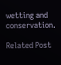wetting and conservation.

Related Post